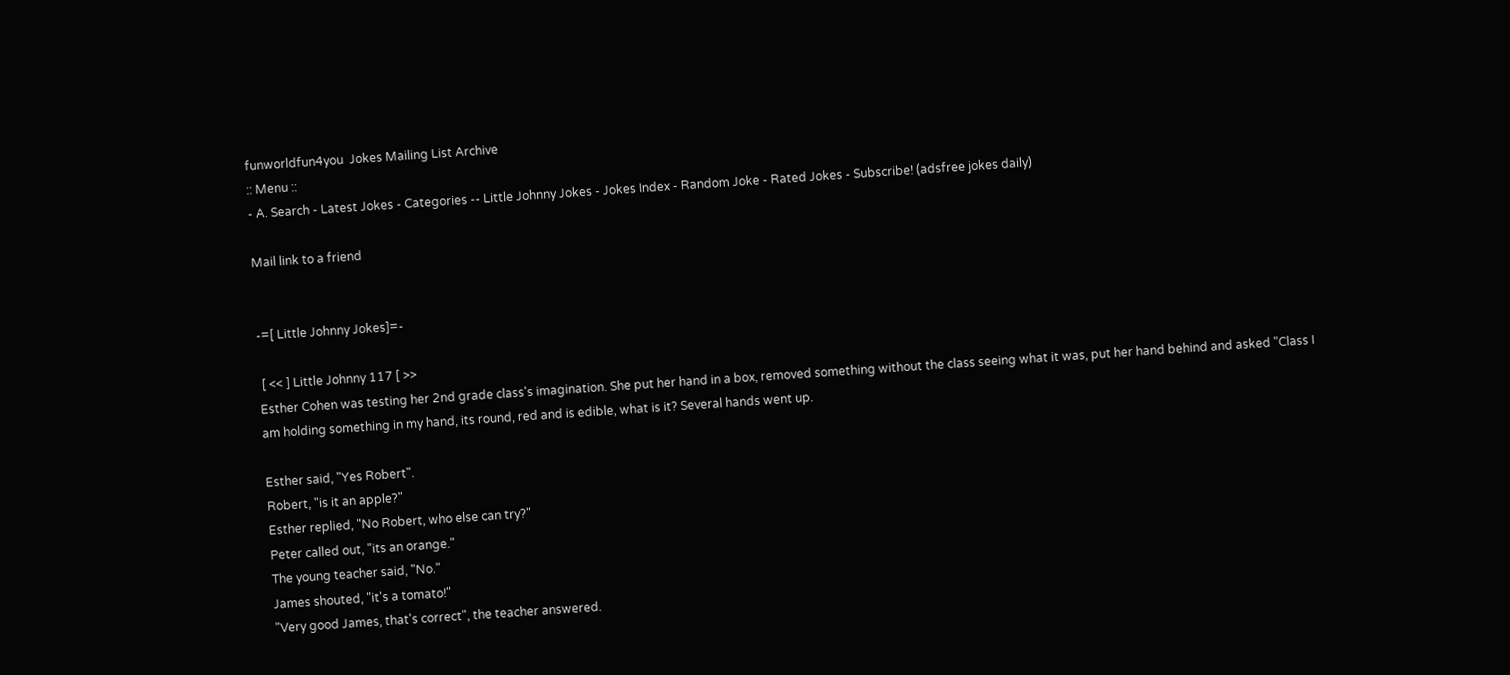funworldfun4you  Jokes Mailing List Archive
:: Menu ::
- A. Search - Latest Jokes - Categories -- Little Johnny Jokes - Jokes Index - Random Joke - Rated Jokes - Subscribe! (adsfree jokes daily)

Mail link to a friend


-=[ Little Johnny Jokes]=-

 [ << ] Little Johnny 117 [ >>
Esther Cohen was testing her 2nd grade class's imagination. She put her hand in a box, removed something without the class seeing what it was, put her hand behind and asked "Class I am holding something in my hand, its round, red and is edible, what is it? Several hands went up.

Esther said, "Yes Robert".
Robert, "is it an apple?"
Esther replied, "No Robert, who else can try?"
Peter called out, "its an orange."
The young teacher said, "No."
James shouted, "it's a tomato!"
"Very good James, that's correct", the teacher answered.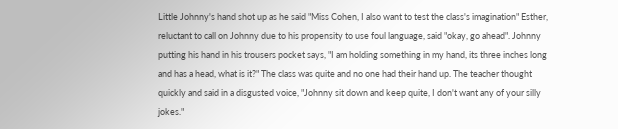Little Johnny's hand shot up as he said "Miss Cohen, I also want to test the class's imagination" Esther, reluctant to call on Johnny due to his propensity to use foul language, said "okay, go ahead". Johnny putting his hand in his trousers pocket says, "I am holding something in my hand, its three inches long and has a head, what is it?" The class was quite and no one had their hand up. The teacher thought quickly and said in a disgusted voice, "Johnny sit down and keep quite, I don't want any of your silly jokes."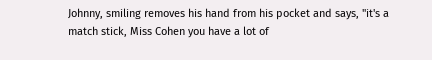Johnny, smiling removes his hand from his pocket and says, "it's a match stick, Miss Cohen you have a lot of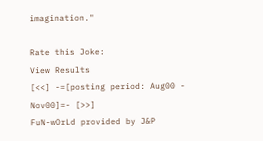imagination."

Rate this Joke:
View Results
[<<] -=[posting period: Aug00 - Nov00]=- [>>]
FuN-wOrLd provided by J&P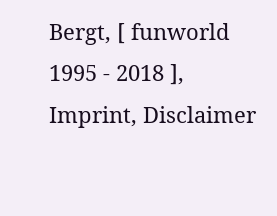Bergt, [ funworld 1995 - 2018 ], Imprint, Disclaimer